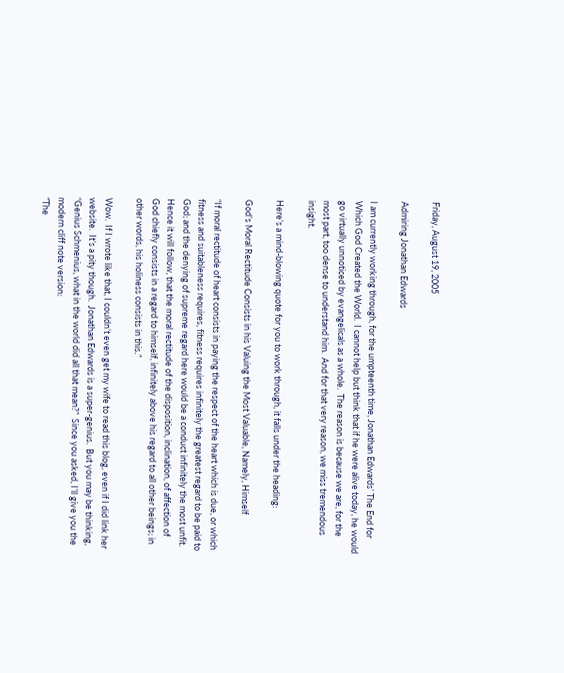Friday, August 19, 2005

Admiring Jonathan Edwards

I am currently working through, for the umpteenth time, Jonathan Edwards’ The End for Which God Created the World.  I cannot help but think that if he were alive today, he would go virtually unnoticed by evangelicals as a whole.  The reason is because we are, for the most part, too dense to understand him.  And for that very reason, we miss tremendous insight.

Here’s a mind-blowing quote for you to work through, it falls under the heading:

God’s Moral Rectitude Consists in his Valuing the Most Valuable, Namely, Himself

“If moral rectitude of heart consists in paying the respect of the heart which is due, or which fitness and suitableness requires, fitness requires infinitely the greatest regard to be paid to God; and the denying of supreme regard here would be a conduct infinitely the most unfit.  Hence it will follow, that the moral rectitude of the disposition, inclination, of affection of God chiefly consists in a regard to himself, infinitely above his regard to all other beings; in other words, his holiness consists in this.”

Wow.  If I wrote like that, I couldn’t even get my wife to read this blog, even if I did link her website.  It’s a pity though.  Jonathan Edwards is a super-genius.  But you may be thinking, “Genius Schmenius, what in the world did all that mean?”  Since you asked, I’ll give you the modern cliff note version:
”The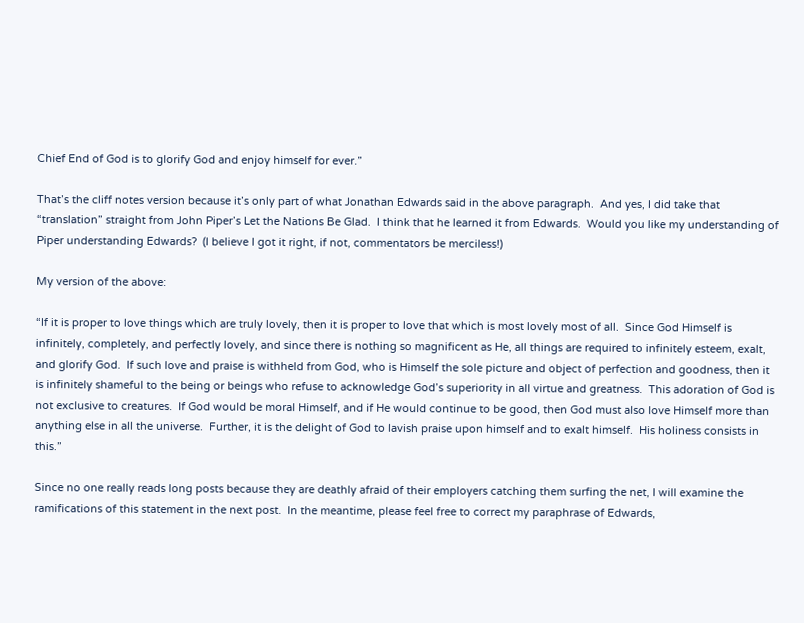Chief End of God is to glorify God and enjoy himself for ever.”

That’s the cliff notes version because it’s only part of what Jonathan Edwards said in the above paragraph.  And yes, I did take that “translation” straight from John Piper’s Let the Nations Be Glad.  I think that he learned it from Edwards.  Would you like my understanding of Piper understanding Edwards?  (I believe I got it right, if not, commentators be merciless!)

My version of the above:

“If it is proper to love things which are truly lovely, then it is proper to love that which is most lovely most of all.  Since God Himself is infinitely, completely, and perfectly lovely, and since there is nothing so magnificent as He, all things are required to infinitely esteem, exalt, and glorify God.  If such love and praise is withheld from God, who is Himself the sole picture and object of perfection and goodness, then it is infinitely shameful to the being or beings who refuse to acknowledge God’s superiority in all virtue and greatness.  This adoration of God is not exclusive to creatures.  If God would be moral Himself, and if He would continue to be good, then God must also love Himself more than anything else in all the universe.  Further, it is the delight of God to lavish praise upon himself and to exalt himself.  His holiness consists in this.”

Since no one really reads long posts because they are deathly afraid of their employers catching them surfing the net, I will examine the ramifications of this statement in the next post.  In the meantime, please feel free to correct my paraphrase of Edwards,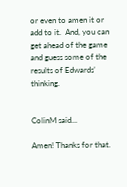or even to amen it or add to it.  And, you can get ahead of the game and guess some of the results of Edwards’ thinking.


ColinM said...

Amen! Thanks for that.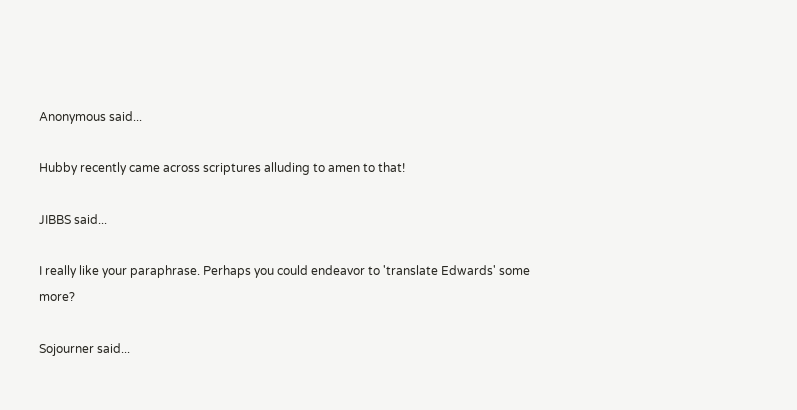Anonymous said...

Hubby recently came across scriptures alluding to amen to that!

JIBBS said...

I really like your paraphrase. Perhaps you could endeavor to 'translate Edwards' some more?

Sojourner said...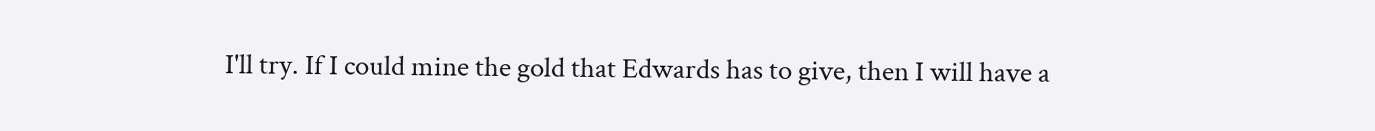I'll try. If I could mine the gold that Edwards has to give, then I will have a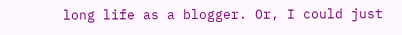long life as a blogger. Or, I could just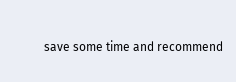save some time and recommend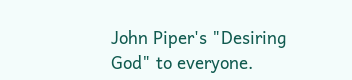John Piper's "Desiring God" to everyone.